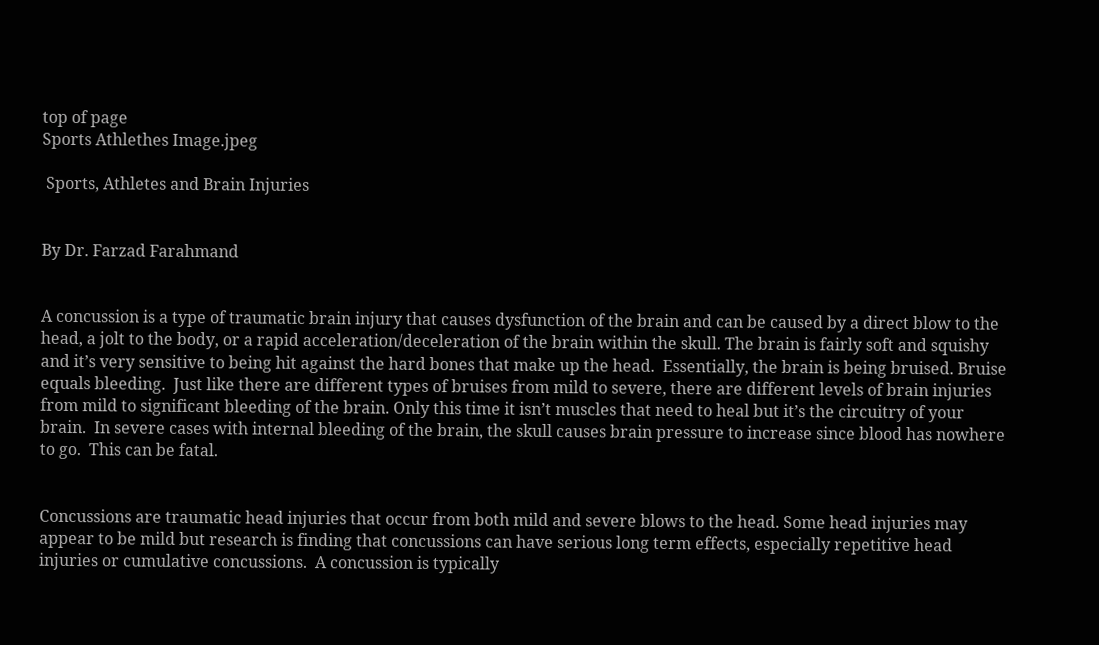top of page
Sports Athlethes Image.jpeg

 Sports, Athletes and Brain Injuries


By Dr. Farzad Farahmand


A concussion is a type of traumatic brain injury that causes dysfunction of the brain and can be caused by a direct blow to the head, a jolt to the body, or a rapid acceleration/deceleration of the brain within the skull. The brain is fairly soft and squishy and it’s very sensitive to being hit against the hard bones that make up the head.  Essentially, the brain is being bruised. Bruise equals bleeding.  Just like there are different types of bruises from mild to severe, there are different levels of brain injuries from mild to significant bleeding of the brain. Only this time it isn’t muscles that need to heal but it’s the circuitry of your brain.  In severe cases with internal bleeding of the brain, the skull causes brain pressure to increase since blood has nowhere to go.  This can be fatal.


Concussions are traumatic head injuries that occur from both mild and severe blows to the head. Some head injuries may appear to be mild but research is finding that concussions can have serious long term effects, especially repetitive head injuries or cumulative concussions.  A concussion is typically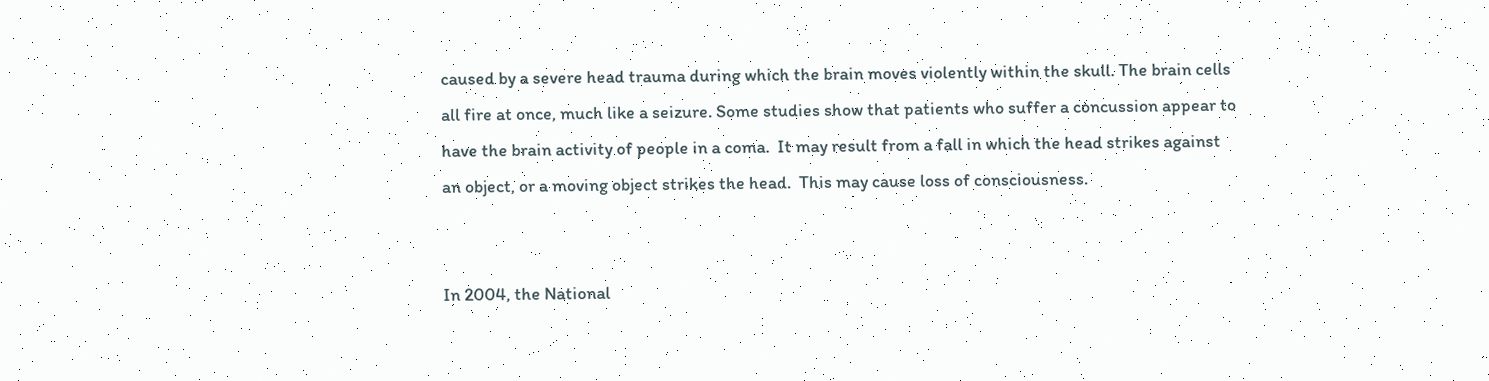caused by a severe head trauma during which the brain moves violently within the skull. The brain cells all fire at once, much like a seizure. Some studies show that patients who suffer a concussion appear to have the brain activity of people in a coma.  It may result from a fall in which the head strikes against an object, or a moving object strikes the head.  This may cause loss of consciousness.


In 2004, the National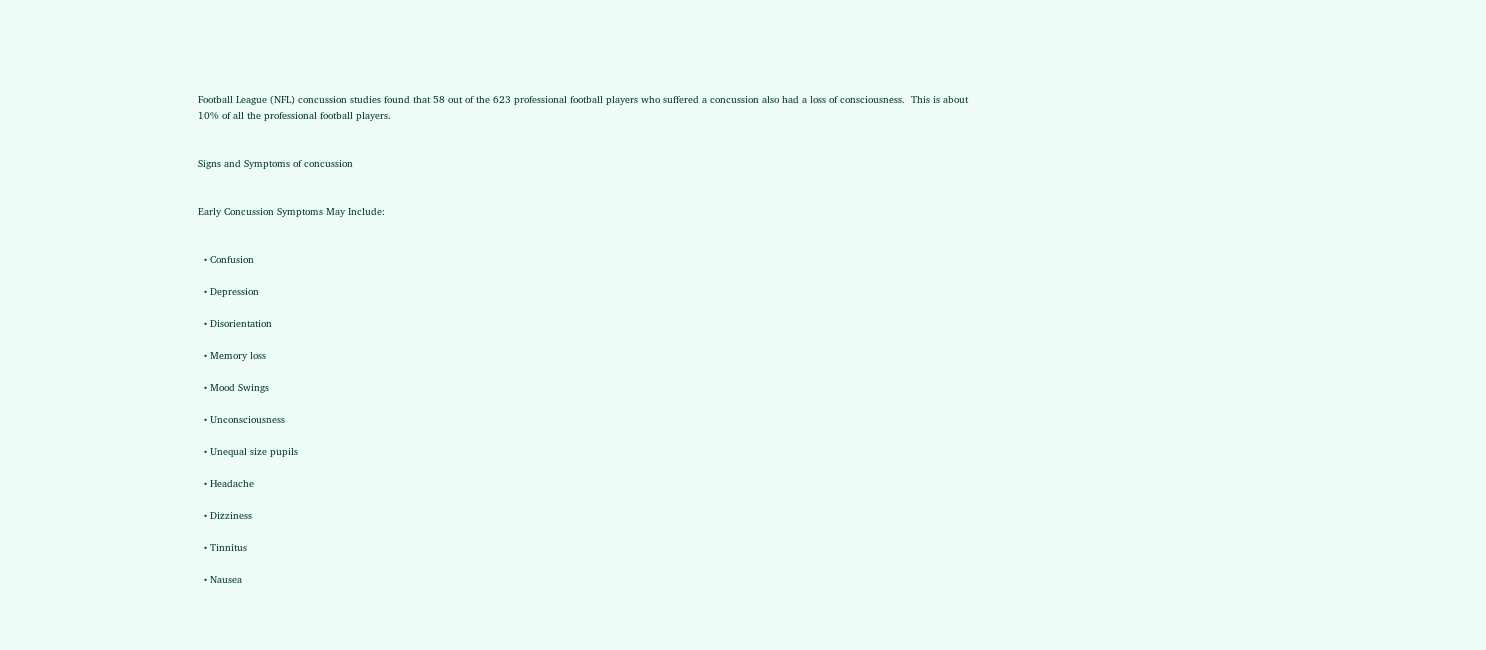Football League (NFL) concussion studies found that 58 out of the 623 professional football players who suffered a concussion also had a loss of consciousness.  This is about 10% of all the professional football players.


Signs and Symptoms of concussion


Early Concussion Symptoms May Include:


  • Confusion

  • Depression

  • Disorientation

  • Memory loss

  • Mood Swings

  • Unconsciousness

  • Unequal size pupils

  • Headache

  • Dizziness

  • Tinnitus

  • Nausea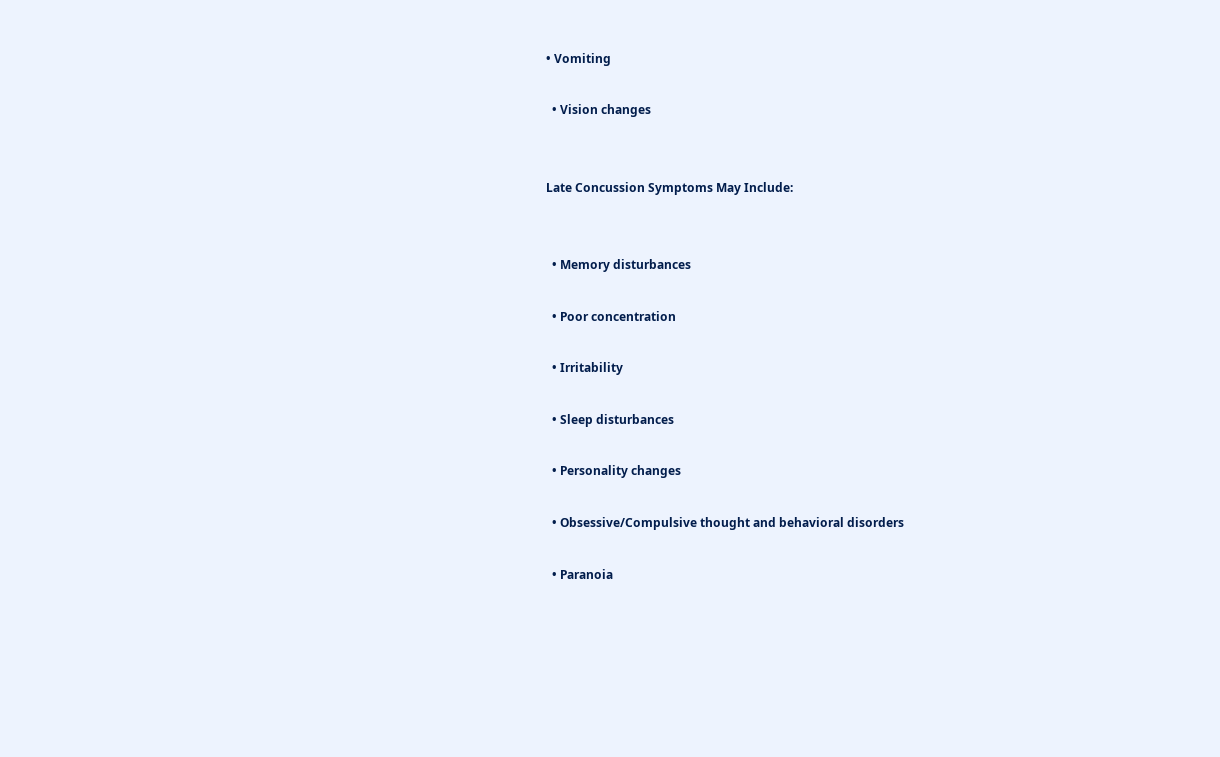• Vomiting

  • Vision changes


Late Concussion Symptoms May Include:


  • Memory disturbances

  • Poor concentration

  • Irritability

  • Sleep disturbances

  • Personality changes

  • Obsessive/Compulsive thought and behavioral disorders

  • Paranoia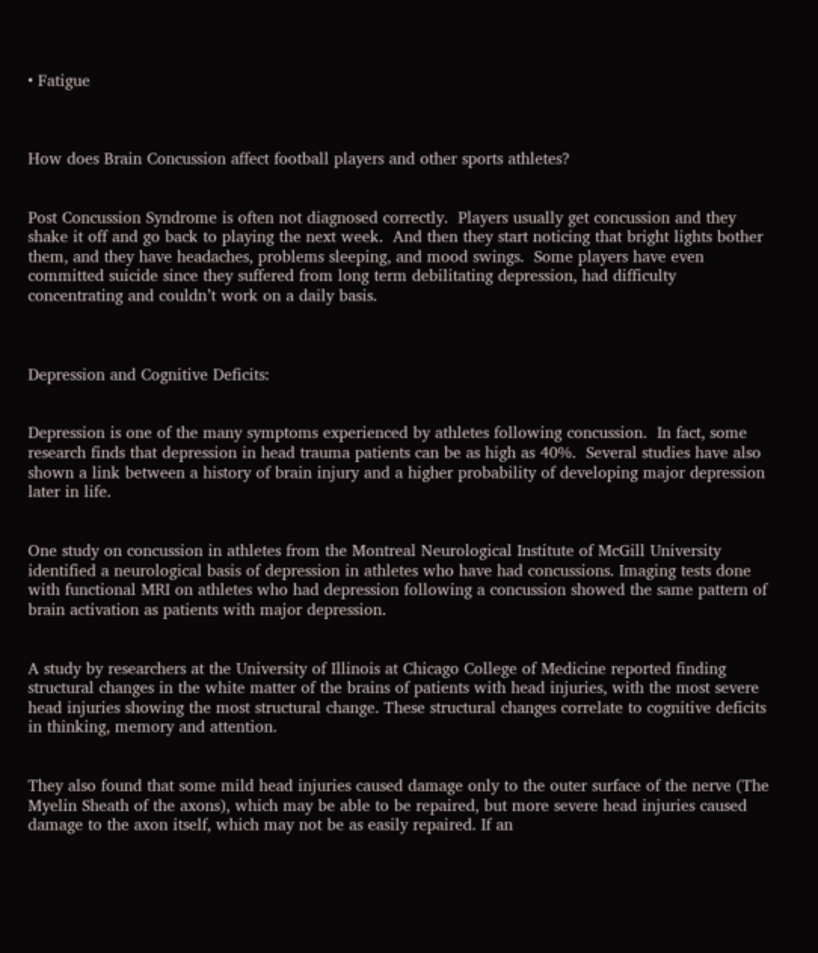• Fatigue



How does Brain Concussion affect football players and other sports athletes?


Post Concussion Syndrome is often not diagnosed correctly.  Players usually get concussion and they shake it off and go back to playing the next week.  And then they start noticing that bright lights bother them, and they have headaches, problems sleeping, and mood swings.  Some players have even committed suicide since they suffered from long term debilitating depression, had difficulty concentrating and couldn’t work on a daily basis.



Depression and Cognitive Deficits:


Depression is one of the many symptoms experienced by athletes following concussion.  In fact, some research finds that depression in head trauma patients can be as high as 40%.  Several studies have also shown a link between a history of brain injury and a higher probability of developing major depression later in life.


One study on concussion in athletes from the Montreal Neurological Institute of McGill University identified a neurological basis of depression in athletes who have had concussions. Imaging tests done with functional MRI on athletes who had depression following a concussion showed the same pattern of brain activation as patients with major depression.


A study by researchers at the University of Illinois at Chicago College of Medicine reported finding structural changes in the white matter of the brains of patients with head injuries, with the most severe head injuries showing the most structural change. These structural changes correlate to cognitive deficits in thinking, memory and attention.


They also found that some mild head injuries caused damage only to the outer surface of the nerve (The Myelin Sheath of the axons), which may be able to be repaired, but more severe head injuries caused damage to the axon itself, which may not be as easily repaired. If an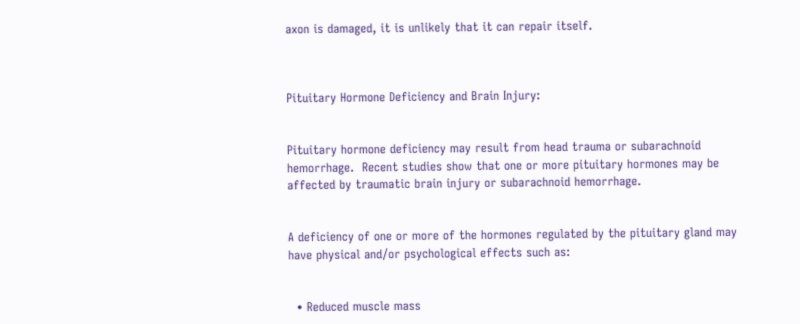axon is damaged, it is unlikely that it can repair itself.



Pituitary Hormone Deficiency and Brain Injury:


Pituitary hormone deficiency may result from head trauma or subarachnoid hemorrhage.  Recent studies show that one or more pituitary hormones may be affected by traumatic brain injury or subarachnoid hemorrhage.


A deficiency of one or more of the hormones regulated by the pituitary gland may have physical and/or psychological effects such as:


  • Reduced muscle mass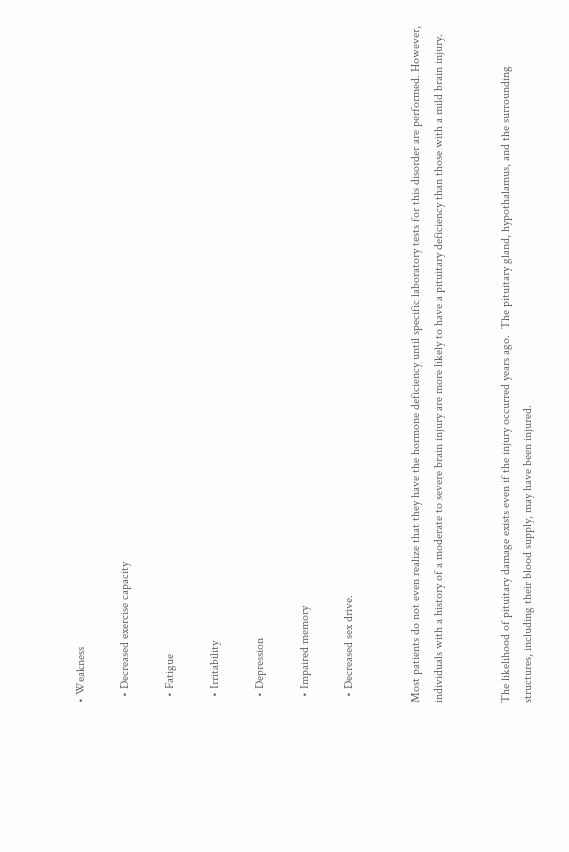• Weakness

  • Decreased exercise capacity

  • Fatigue

  • Irritability

  • Depression

  • Impaired memory

  • Decreased sex drive.


Most patients do not even realize that they have the hormone deficiency until specific laboratory tests for this disorder are performed. However, individuals with a history of a moderate to severe brain injury are more likely to have a pituitary deficiency than those with a mild brain injury.


The likelihood of pituitary damage exists even if the injury occurred years ago.  The pituitary gland, hypothalamus, and the surrounding structures, including their blood supply, may have been injured.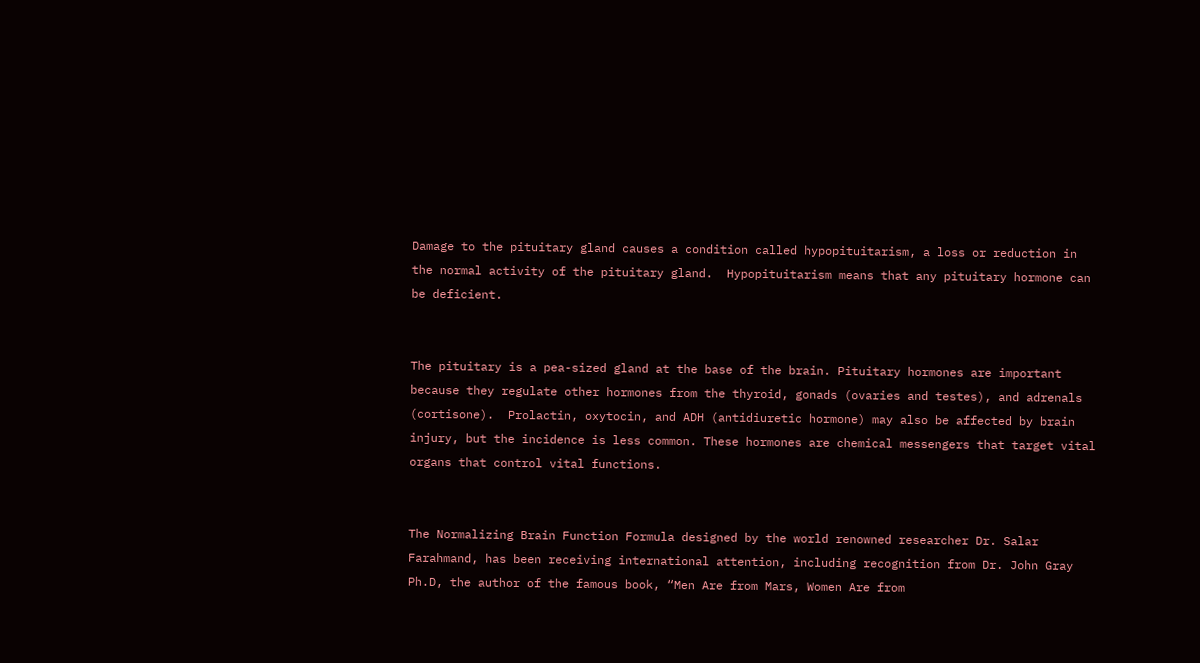Damage to the pituitary gland causes a condition called hypopituitarism, a loss or reduction in the normal activity of the pituitary gland.  Hypopituitarism means that any pituitary hormone can be deficient.


The pituitary is a pea-sized gland at the base of the brain. Pituitary hormones are important because they regulate other hormones from the thyroid, gonads (ovaries and testes), and adrenals (cortisone).  Prolactin, oxytocin, and ADH (antidiuretic hormone) may also be affected by brain injury, but the incidence is less common. These hormones are chemical messengers that target vital organs that control vital functions.


The Normalizing Brain Function Formula designed by the world renowned researcher Dr. Salar Farahmand, has been receiving international attention, including recognition from Dr. John Gray Ph.D, the author of the famous book, “Men Are from Mars, Women Are from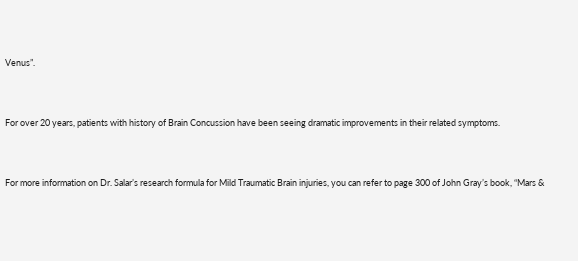Venus”.


For over 20 years, patients with history of Brain Concussion have been seeing dramatic improvements in their related symptoms.


For more information on Dr. Salar’s research formula for Mild Traumatic Brain injuries, you can refer to page 300 of John Gray’s book, “Mars &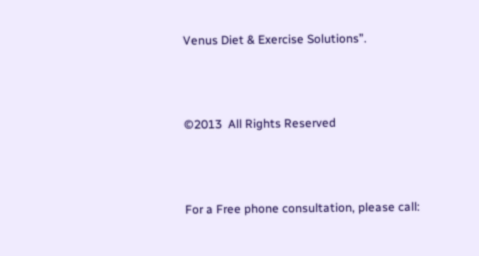Venus Diet & Exercise Solutions”.



©2013  All Rights Reserved



For a Free phone consultation, please call: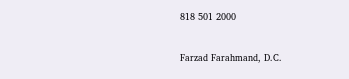818 501 2000


Farzad Farahmand, D.C.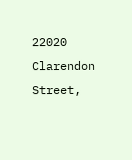22020 Clarendon Street,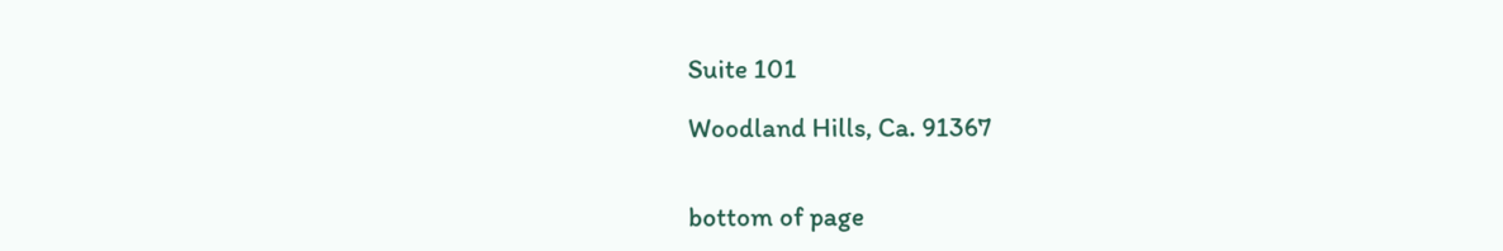Suite 101

Woodland Hills, Ca. 91367


bottom of page